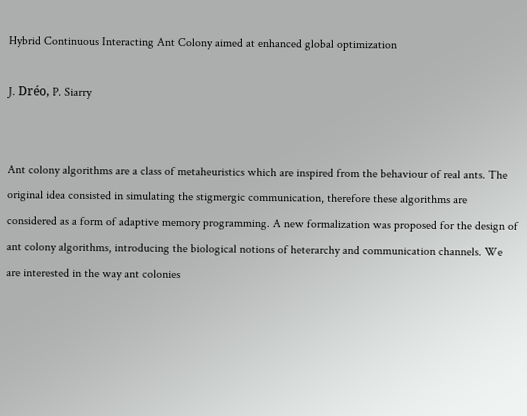Hybrid Continuous Interacting Ant Colony aimed at enhanced global optimization

J. Dréo, P. Siarry


Ant colony algorithms are a class of metaheuristics which are inspired from the behaviour of real ants. The original idea consisted in simulating the stigmergic communication, therefore these algorithms are considered as a form of adaptive memory programming. A new formalization was proposed for the design of ant colony algorithms, introducing the biological notions of heterarchy and communication channels. We are interested in the way ant colonies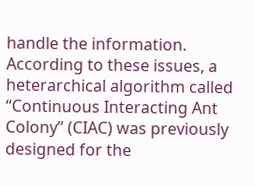handle the information. According to these issues, a heterarchical algorithm called “Continuous Interacting Ant Colony” (CIAC) was previously designed for the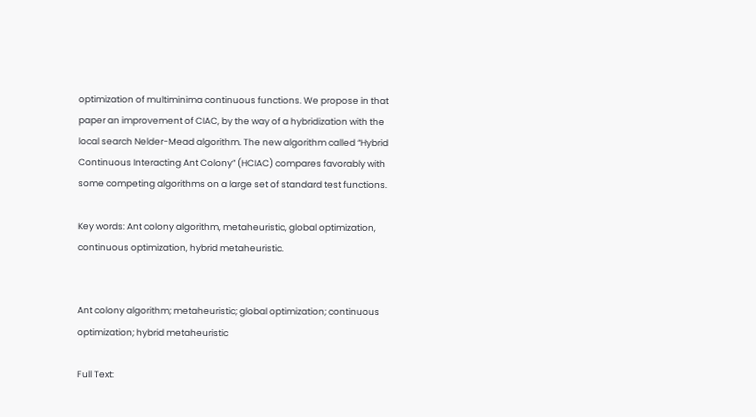optimization of multiminima continuous functions. We propose in that paper an improvement of CIAC, by the way of a hybridization with the local search Nelder-Mead algorithm. The new algorithm called “Hybrid Continuous Interacting Ant Colony” (HCIAC) compares favorably with some competing algorithms on a large set of standard test functions.

Key words: Ant colony algorithm, metaheuristic, global optimization, continuous optimization, hybrid metaheuristic.


Ant colony algorithm; metaheuristic; global optimization; continuous optimization; hybrid metaheuristic

Full Text: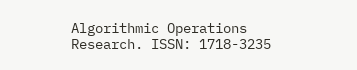Algorithmic Operations Research. ISSN: 1718-3235